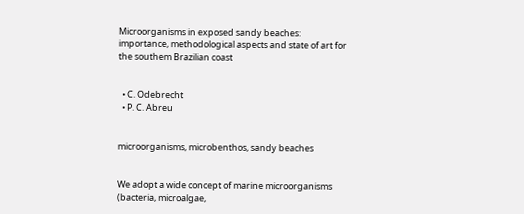Microorganisms in exposed sandy beaches: importance, methodological aspects and state of art for the southem Brazilian coast


  • C. Odebrecht
  • P. C. Abreu


microorganisms, microbenthos, sandy beaches


We adopt a wide concept of marine microorganisms (bacteria, microalgae,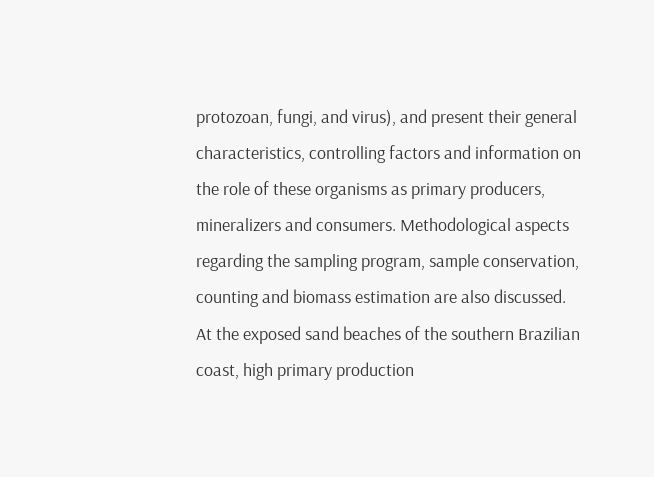protozoan, fungi, and virus), and present their general characteristics, controlling factors and information on the role of these organisms as primary producers, mineralizers and consumers. Methodological aspects regarding the sampling program, sample conservation, counting and biomass estimation are also discussed. At the exposed sand beaches of the southern Brazilian coast, high primary production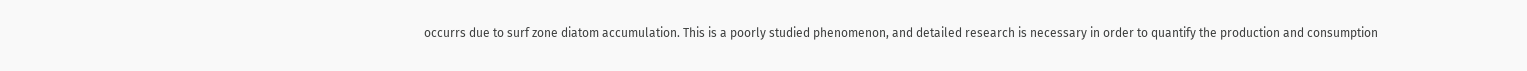occurrs due to surf zone diatom accumulation. This is a poorly studied phenomenon, and detailed research is necessary in order to quantify the production and consumption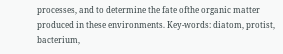processes, and to determine the fate ofthe organic matter produced in these environments. Key-words: diatom, protist, bacterium,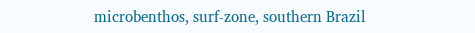microbenthos, surf-zone, southern Brazil